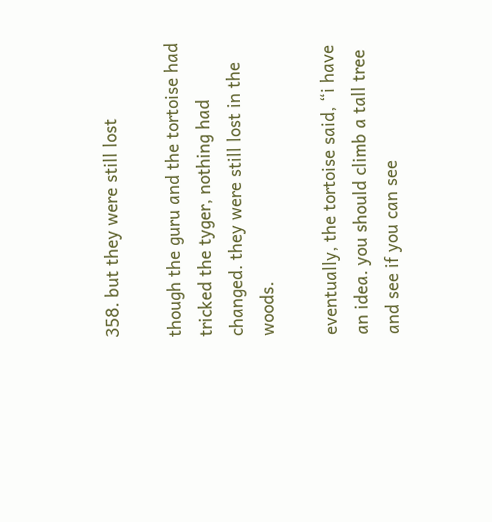358. but they were still lost

though the guru and the tortoise had tricked the tyger, nothing had changed. they were still lost in the woods.

eventually, the tortoise said, “i have an idea. you should climb a tall tree and see if you can see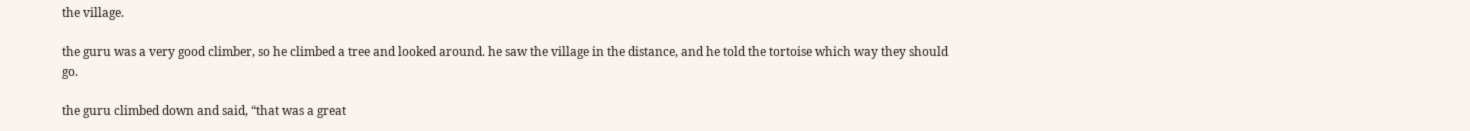the village.

the guru was a very good climber, so he climbed a tree and looked around. he saw the village in the distance, and he told the tortoise which way they should go.

the guru climbed down and said, “that was a great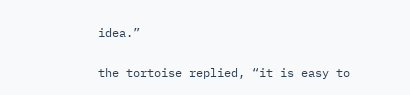idea.”

the tortoise replied, “it is easy to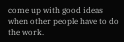come up with good ideas when other people have to do the work.